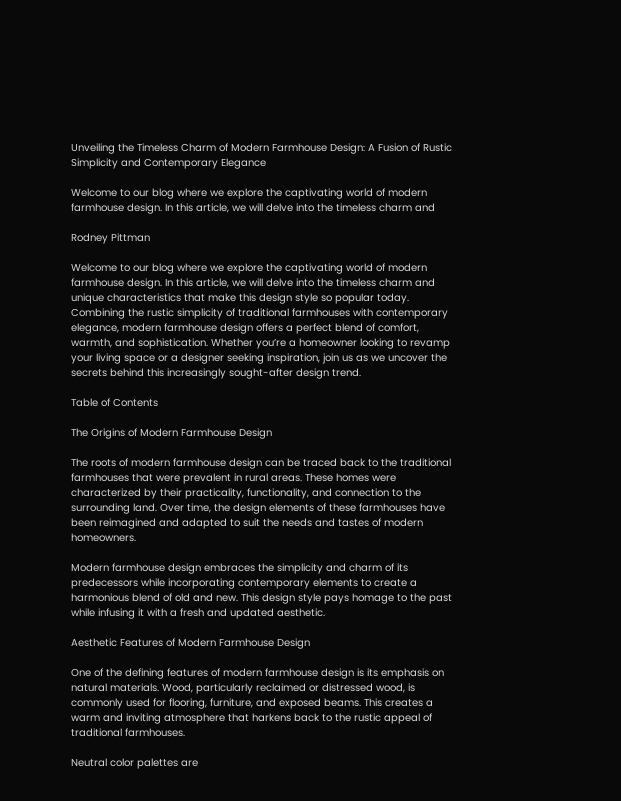Unveiling the Timeless Charm of Modern Farmhouse Design: A Fusion of Rustic Simplicity and Contemporary Elegance

Welcome to our blog where we explore the captivating world of modern farmhouse design. In this article, we will delve into the timeless charm and

Rodney Pittman

Welcome to our blog where we explore the captivating world of modern farmhouse design. In this article, we will delve into the timeless charm and unique characteristics that make this design style so popular today. Combining the rustic simplicity of traditional farmhouses with contemporary elegance, modern farmhouse design offers a perfect blend of comfort, warmth, and sophistication. Whether you’re a homeowner looking to revamp your living space or a designer seeking inspiration, join us as we uncover the secrets behind this increasingly sought-after design trend.

Table of Contents

The Origins of Modern Farmhouse Design

The roots of modern farmhouse design can be traced back to the traditional farmhouses that were prevalent in rural areas. These homes were characterized by their practicality, functionality, and connection to the surrounding land. Over time, the design elements of these farmhouses have been reimagined and adapted to suit the needs and tastes of modern homeowners.

Modern farmhouse design embraces the simplicity and charm of its predecessors while incorporating contemporary elements to create a harmonious blend of old and new. This design style pays homage to the past while infusing it with a fresh and updated aesthetic.

Aesthetic Features of Modern Farmhouse Design

One of the defining features of modern farmhouse design is its emphasis on natural materials. Wood, particularly reclaimed or distressed wood, is commonly used for flooring, furniture, and exposed beams. This creates a warm and inviting atmosphere that harkens back to the rustic appeal of traditional farmhouses.

Neutral color palettes are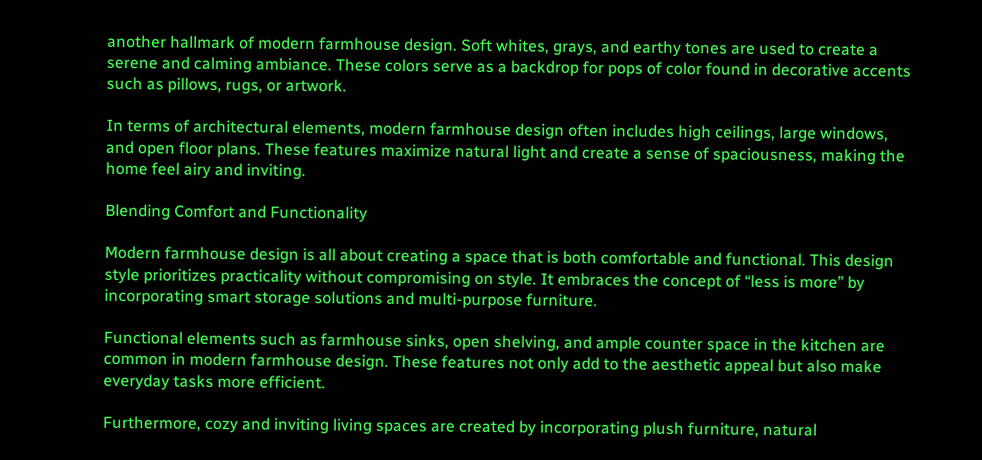another hallmark of modern farmhouse design. Soft whites, grays, and earthy tones are used to create a serene and calming ambiance. These colors serve as a backdrop for pops of color found in decorative accents such as pillows, rugs, or artwork.

In terms of architectural elements, modern farmhouse design often includes high ceilings, large windows, and open floor plans. These features maximize natural light and create a sense of spaciousness, making the home feel airy and inviting.

Blending Comfort and Functionality

Modern farmhouse design is all about creating a space that is both comfortable and functional. This design style prioritizes practicality without compromising on style. It embraces the concept of “less is more” by incorporating smart storage solutions and multi-purpose furniture.

Functional elements such as farmhouse sinks, open shelving, and ample counter space in the kitchen are common in modern farmhouse design. These features not only add to the aesthetic appeal but also make everyday tasks more efficient.

Furthermore, cozy and inviting living spaces are created by incorporating plush furniture, natural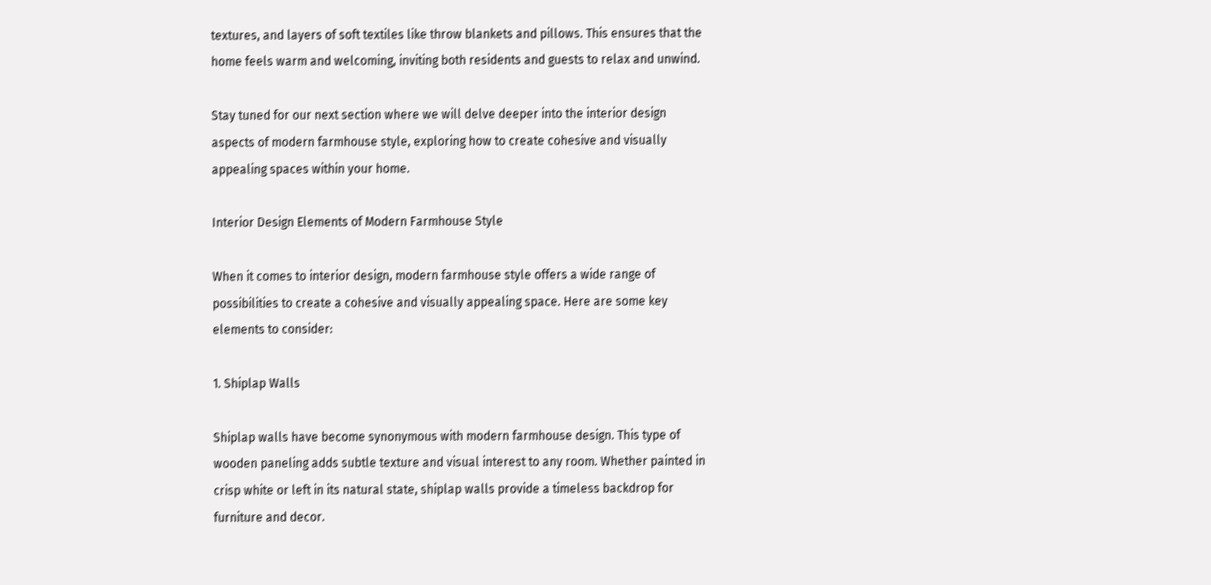textures, and layers of soft textiles like throw blankets and pillows. This ensures that the home feels warm and welcoming, inviting both residents and guests to relax and unwind.

Stay tuned for our next section where we will delve deeper into the interior design aspects of modern farmhouse style, exploring how to create cohesive and visually appealing spaces within your home.

Interior Design Elements of Modern Farmhouse Style

When it comes to interior design, modern farmhouse style offers a wide range of possibilities to create a cohesive and visually appealing space. Here are some key elements to consider:

1. Shiplap Walls

Shiplap walls have become synonymous with modern farmhouse design. This type of wooden paneling adds subtle texture and visual interest to any room. Whether painted in crisp white or left in its natural state, shiplap walls provide a timeless backdrop for furniture and decor.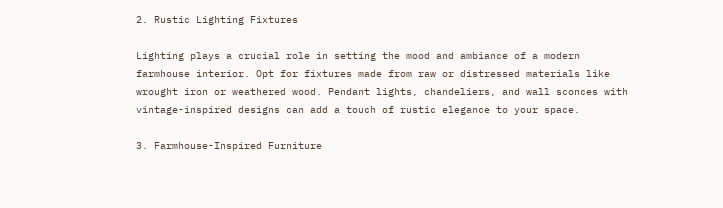2. Rustic Lighting Fixtures

Lighting plays a crucial role in setting the mood and ambiance of a modern farmhouse interior. Opt for fixtures made from raw or distressed materials like wrought iron or weathered wood. Pendant lights, chandeliers, and wall sconces with vintage-inspired designs can add a touch of rustic elegance to your space.

3. Farmhouse-Inspired Furniture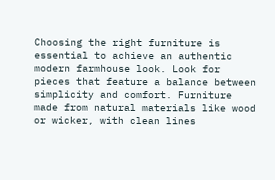Choosing the right furniture is essential to achieve an authentic modern farmhouse look. Look for pieces that feature a balance between simplicity and comfort. Furniture made from natural materials like wood or wicker, with clean lines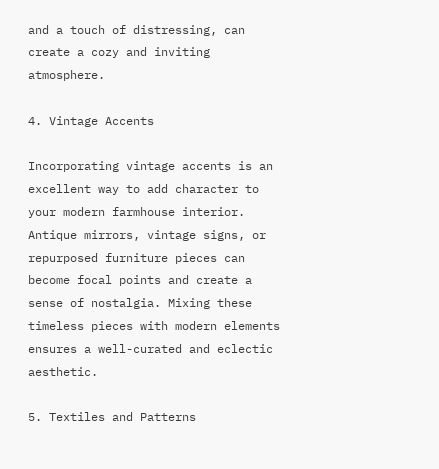and a touch of distressing, can create a cozy and inviting atmosphere.

4. Vintage Accents

Incorporating vintage accents is an excellent way to add character to your modern farmhouse interior. Antique mirrors, vintage signs, or repurposed furniture pieces can become focal points and create a sense of nostalgia. Mixing these timeless pieces with modern elements ensures a well-curated and eclectic aesthetic.

5. Textiles and Patterns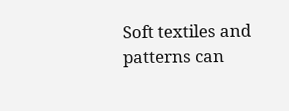Soft textiles and patterns can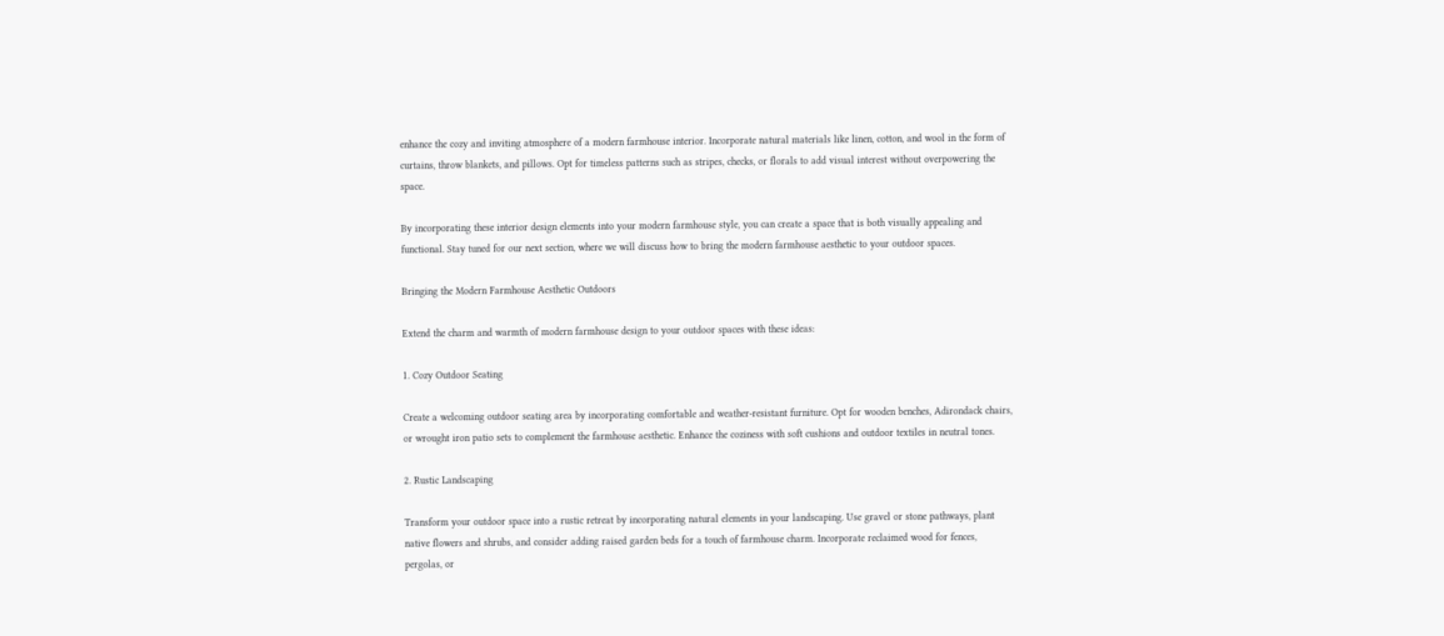enhance the cozy and inviting atmosphere of a modern farmhouse interior. Incorporate natural materials like linen, cotton, and wool in the form of curtains, throw blankets, and pillows. Opt for timeless patterns such as stripes, checks, or florals to add visual interest without overpowering the space.

By incorporating these interior design elements into your modern farmhouse style, you can create a space that is both visually appealing and functional. Stay tuned for our next section, where we will discuss how to bring the modern farmhouse aesthetic to your outdoor spaces.

Bringing the Modern Farmhouse Aesthetic Outdoors

Extend the charm and warmth of modern farmhouse design to your outdoor spaces with these ideas:

1. Cozy Outdoor Seating

Create a welcoming outdoor seating area by incorporating comfortable and weather-resistant furniture. Opt for wooden benches, Adirondack chairs, or wrought iron patio sets to complement the farmhouse aesthetic. Enhance the coziness with soft cushions and outdoor textiles in neutral tones.

2. Rustic Landscaping

Transform your outdoor space into a rustic retreat by incorporating natural elements in your landscaping. Use gravel or stone pathways, plant native flowers and shrubs, and consider adding raised garden beds for a touch of farmhouse charm. Incorporate reclaimed wood for fences, pergolas, or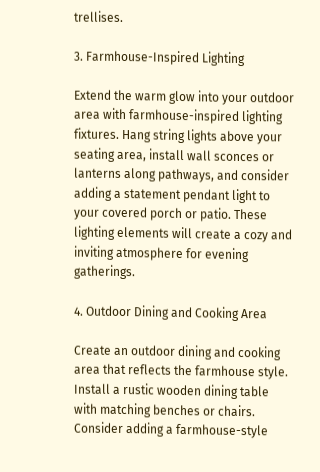trellises.

3. Farmhouse-Inspired Lighting

Extend the warm glow into your outdoor area with farmhouse-inspired lighting fixtures. Hang string lights above your seating area, install wall sconces or lanterns along pathways, and consider adding a statement pendant light to your covered porch or patio. These lighting elements will create a cozy and inviting atmosphere for evening gatherings.

4. Outdoor Dining and Cooking Area

Create an outdoor dining and cooking area that reflects the farmhouse style. Install a rustic wooden dining table with matching benches or chairs. Consider adding a farmhouse-style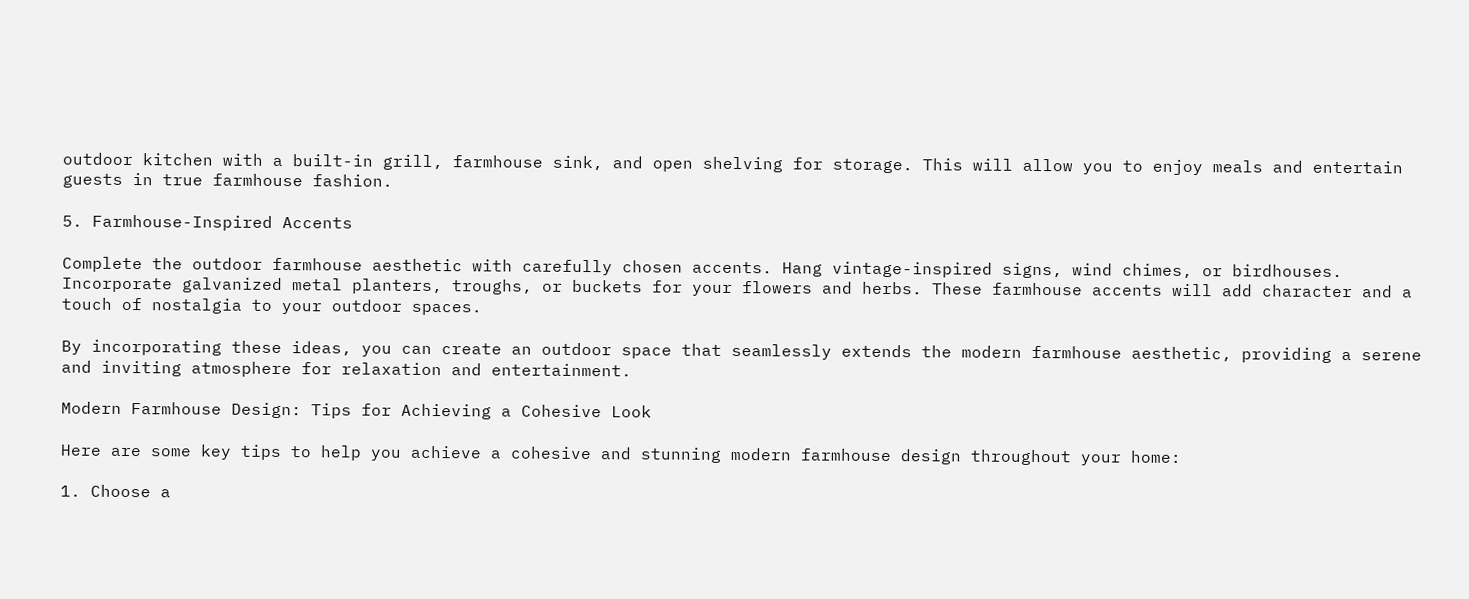outdoor kitchen with a built-in grill, farmhouse sink, and open shelving for storage. This will allow you to enjoy meals and entertain guests in true farmhouse fashion.

5. Farmhouse-Inspired Accents

Complete the outdoor farmhouse aesthetic with carefully chosen accents. Hang vintage-inspired signs, wind chimes, or birdhouses. Incorporate galvanized metal planters, troughs, or buckets for your flowers and herbs. These farmhouse accents will add character and a touch of nostalgia to your outdoor spaces.

By incorporating these ideas, you can create an outdoor space that seamlessly extends the modern farmhouse aesthetic, providing a serene and inviting atmosphere for relaxation and entertainment.

Modern Farmhouse Design: Tips for Achieving a Cohesive Look

Here are some key tips to help you achieve a cohesive and stunning modern farmhouse design throughout your home:

1. Choose a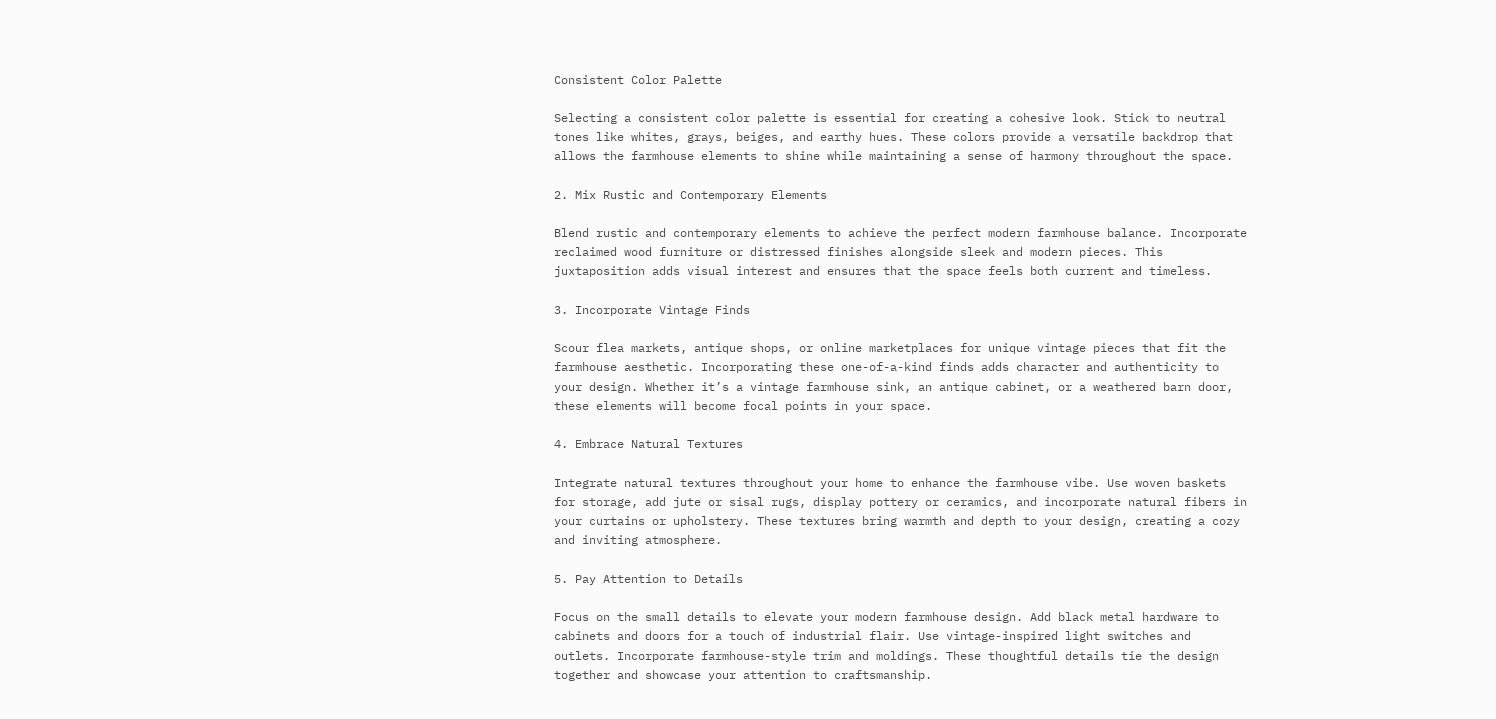Consistent Color Palette

Selecting a consistent color palette is essential for creating a cohesive look. Stick to neutral tones like whites, grays, beiges, and earthy hues. These colors provide a versatile backdrop that allows the farmhouse elements to shine while maintaining a sense of harmony throughout the space.

2. Mix Rustic and Contemporary Elements

Blend rustic and contemporary elements to achieve the perfect modern farmhouse balance. Incorporate reclaimed wood furniture or distressed finishes alongside sleek and modern pieces. This juxtaposition adds visual interest and ensures that the space feels both current and timeless.

3. Incorporate Vintage Finds

Scour flea markets, antique shops, or online marketplaces for unique vintage pieces that fit the farmhouse aesthetic. Incorporating these one-of-a-kind finds adds character and authenticity to your design. Whether it’s a vintage farmhouse sink, an antique cabinet, or a weathered barn door, these elements will become focal points in your space.

4. Embrace Natural Textures

Integrate natural textures throughout your home to enhance the farmhouse vibe. Use woven baskets for storage, add jute or sisal rugs, display pottery or ceramics, and incorporate natural fibers in your curtains or upholstery. These textures bring warmth and depth to your design, creating a cozy and inviting atmosphere.

5. Pay Attention to Details

Focus on the small details to elevate your modern farmhouse design. Add black metal hardware to cabinets and doors for a touch of industrial flair. Use vintage-inspired light switches and outlets. Incorporate farmhouse-style trim and moldings. These thoughtful details tie the design together and showcase your attention to craftsmanship.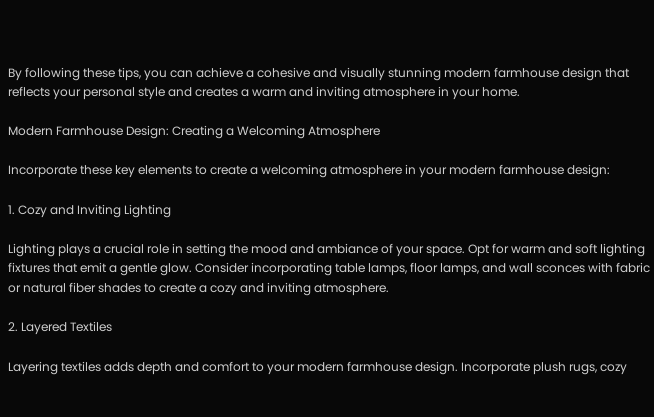By following these tips, you can achieve a cohesive and visually stunning modern farmhouse design that reflects your personal style and creates a warm and inviting atmosphere in your home.

Modern Farmhouse Design: Creating a Welcoming Atmosphere

Incorporate these key elements to create a welcoming atmosphere in your modern farmhouse design:

1. Cozy and Inviting Lighting

Lighting plays a crucial role in setting the mood and ambiance of your space. Opt for warm and soft lighting fixtures that emit a gentle glow. Consider incorporating table lamps, floor lamps, and wall sconces with fabric or natural fiber shades to create a cozy and inviting atmosphere.

2. Layered Textiles

Layering textiles adds depth and comfort to your modern farmhouse design. Incorporate plush rugs, cozy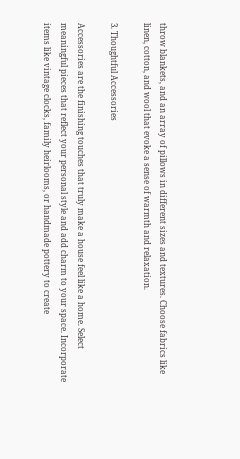throw blankets, and an array of pillows in different sizes and textures. Choose fabrics like linen, cotton, and wool that evoke a sense of warmth and relaxation.

3. Thoughtful Accessories

Accessories are the finishing touches that truly make a house feel like a home. Select meaningful pieces that reflect your personal style and add charm to your space. Incorporate items like vintage clocks, family heirlooms, or handmade pottery to create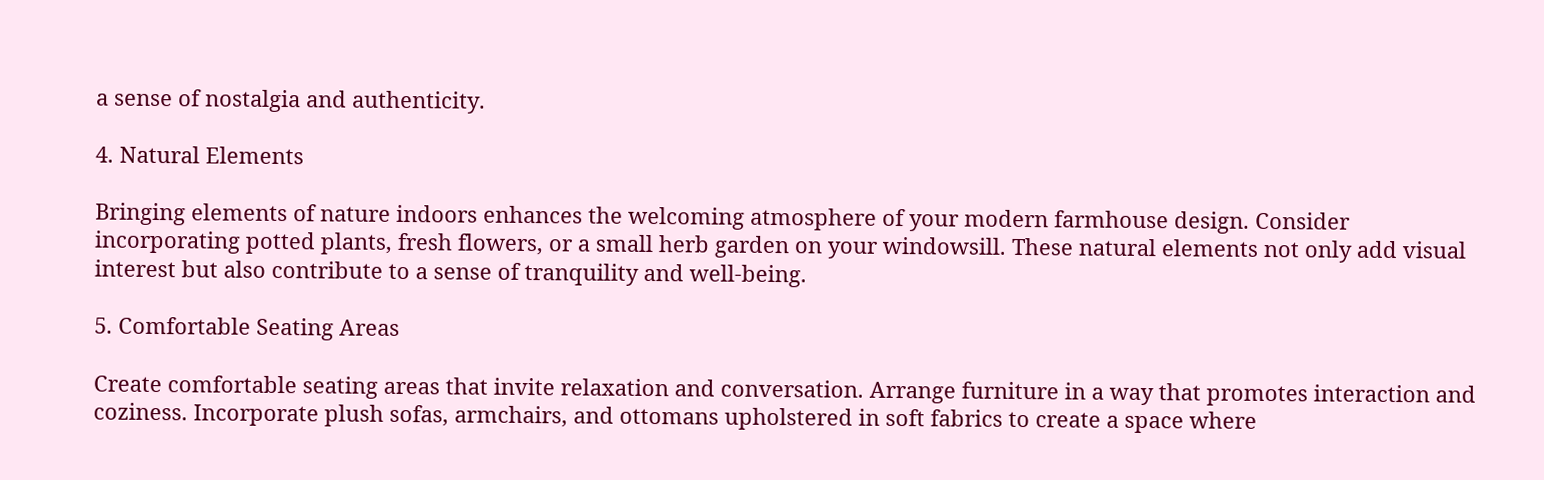a sense of nostalgia and authenticity.

4. Natural Elements

Bringing elements of nature indoors enhances the welcoming atmosphere of your modern farmhouse design. Consider incorporating potted plants, fresh flowers, or a small herb garden on your windowsill. These natural elements not only add visual interest but also contribute to a sense of tranquility and well-being.

5. Comfortable Seating Areas

Create comfortable seating areas that invite relaxation and conversation. Arrange furniture in a way that promotes interaction and coziness. Incorporate plush sofas, armchairs, and ottomans upholstered in soft fabrics to create a space where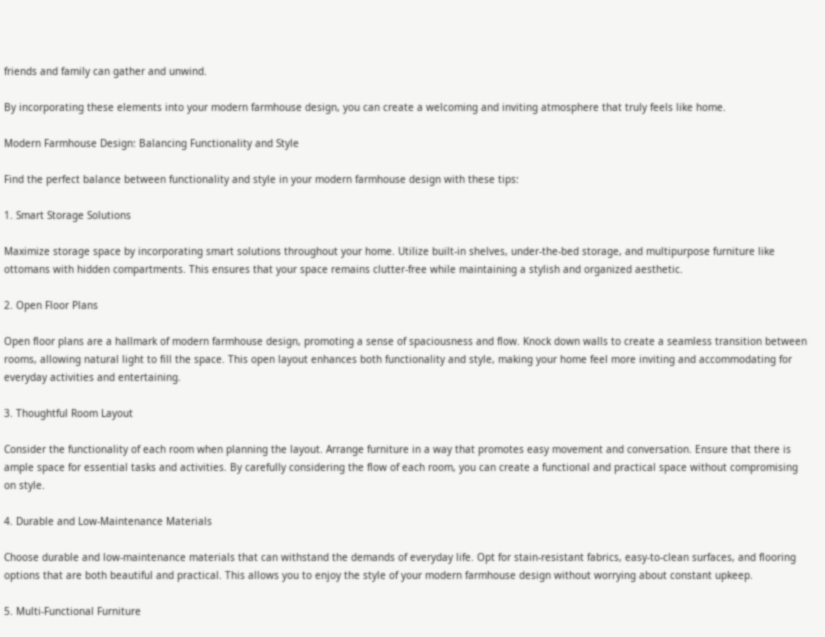friends and family can gather and unwind.

By incorporating these elements into your modern farmhouse design, you can create a welcoming and inviting atmosphere that truly feels like home.

Modern Farmhouse Design: Balancing Functionality and Style

Find the perfect balance between functionality and style in your modern farmhouse design with these tips:

1. Smart Storage Solutions

Maximize storage space by incorporating smart solutions throughout your home. Utilize built-in shelves, under-the-bed storage, and multipurpose furniture like ottomans with hidden compartments. This ensures that your space remains clutter-free while maintaining a stylish and organized aesthetic.

2. Open Floor Plans

Open floor plans are a hallmark of modern farmhouse design, promoting a sense of spaciousness and flow. Knock down walls to create a seamless transition between rooms, allowing natural light to fill the space. This open layout enhances both functionality and style, making your home feel more inviting and accommodating for everyday activities and entertaining.

3. Thoughtful Room Layout

Consider the functionality of each room when planning the layout. Arrange furniture in a way that promotes easy movement and conversation. Ensure that there is ample space for essential tasks and activities. By carefully considering the flow of each room, you can create a functional and practical space without compromising on style.

4. Durable and Low-Maintenance Materials

Choose durable and low-maintenance materials that can withstand the demands of everyday life. Opt for stain-resistant fabrics, easy-to-clean surfaces, and flooring options that are both beautiful and practical. This allows you to enjoy the style of your modern farmhouse design without worrying about constant upkeep.

5. Multi-Functional Furniture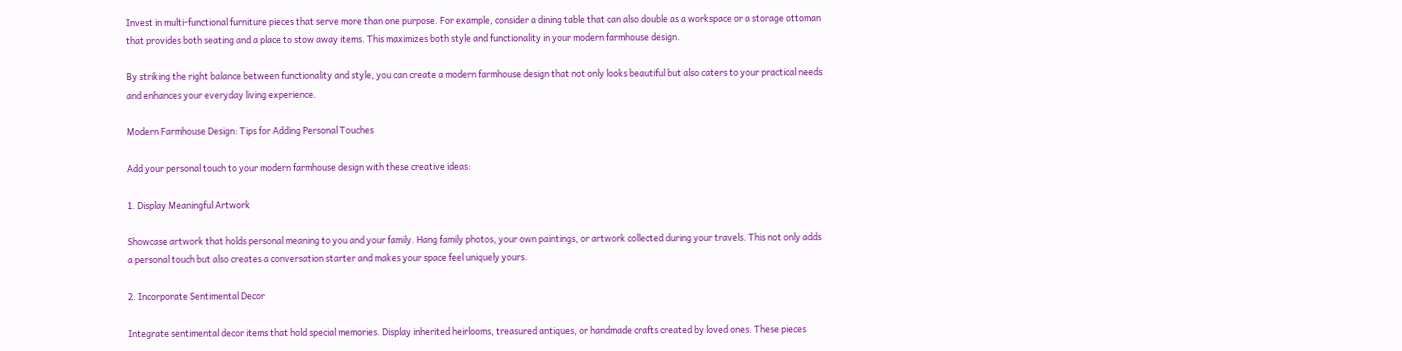Invest in multi-functional furniture pieces that serve more than one purpose. For example, consider a dining table that can also double as a workspace or a storage ottoman that provides both seating and a place to stow away items. This maximizes both style and functionality in your modern farmhouse design.

By striking the right balance between functionality and style, you can create a modern farmhouse design that not only looks beautiful but also caters to your practical needs and enhances your everyday living experience.

Modern Farmhouse Design: Tips for Adding Personal Touches

Add your personal touch to your modern farmhouse design with these creative ideas:

1. Display Meaningful Artwork

Showcase artwork that holds personal meaning to you and your family. Hang family photos, your own paintings, or artwork collected during your travels. This not only adds a personal touch but also creates a conversation starter and makes your space feel uniquely yours.

2. Incorporate Sentimental Decor

Integrate sentimental decor items that hold special memories. Display inherited heirlooms, treasured antiques, or handmade crafts created by loved ones. These pieces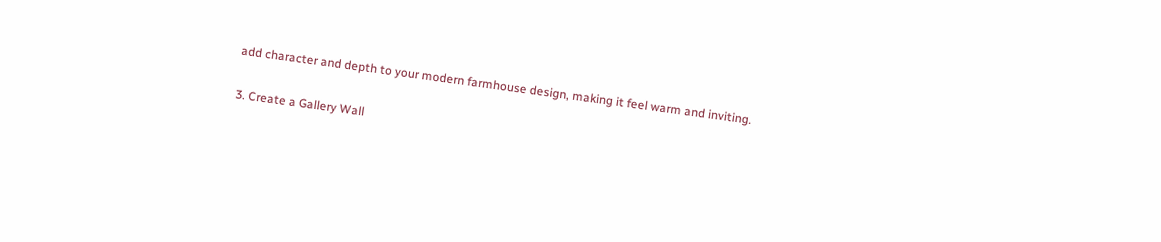add character and depth to your modern farmhouse design, making it feel warm and inviting.

3. Create a Gallery Wall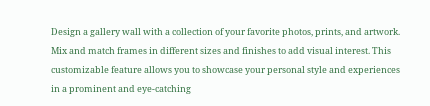Design a gallery wall with a collection of your favorite photos, prints, and artwork. Mix and match frames in different sizes and finishes to add visual interest. This customizable feature allows you to showcase your personal style and experiences in a prominent and eye-catching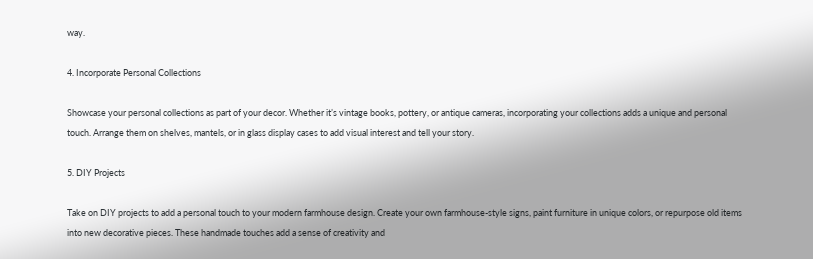way.

4. Incorporate Personal Collections

Showcase your personal collections as part of your decor. Whether it’s vintage books, pottery, or antique cameras, incorporating your collections adds a unique and personal touch. Arrange them on shelves, mantels, or in glass display cases to add visual interest and tell your story.

5. DIY Projects

Take on DIY projects to add a personal touch to your modern farmhouse design. Create your own farmhouse-style signs, paint furniture in unique colors, or repurpose old items into new decorative pieces. These handmade touches add a sense of creativity and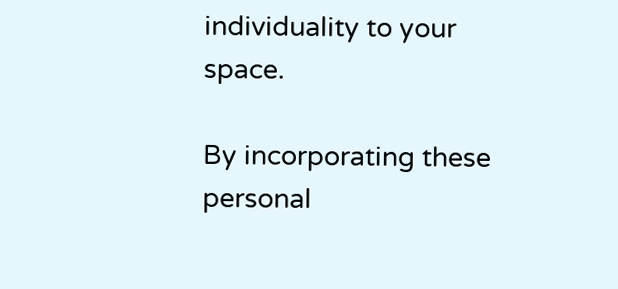individuality to your space.

By incorporating these personal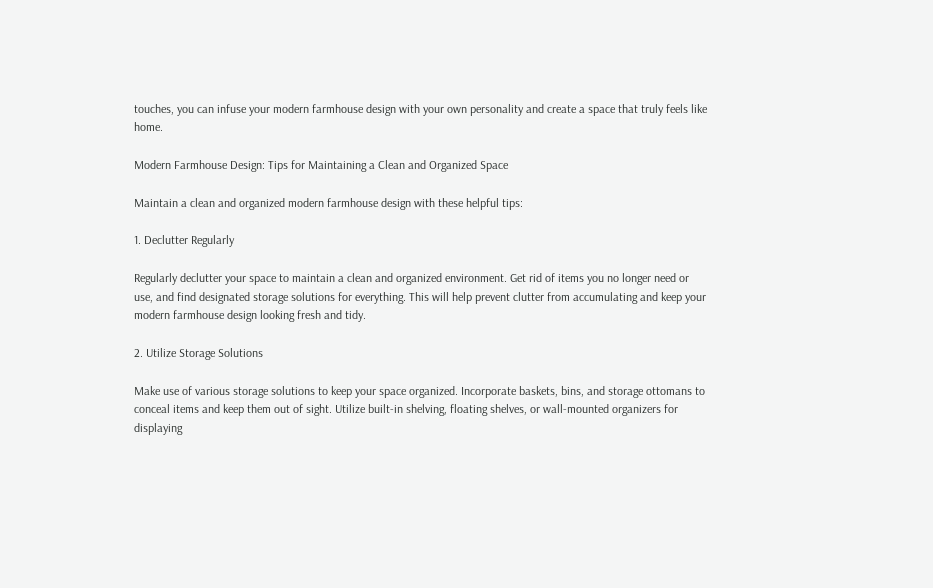touches, you can infuse your modern farmhouse design with your own personality and create a space that truly feels like home.

Modern Farmhouse Design: Tips for Maintaining a Clean and Organized Space

Maintain a clean and organized modern farmhouse design with these helpful tips:

1. Declutter Regularly

Regularly declutter your space to maintain a clean and organized environment. Get rid of items you no longer need or use, and find designated storage solutions for everything. This will help prevent clutter from accumulating and keep your modern farmhouse design looking fresh and tidy.

2. Utilize Storage Solutions

Make use of various storage solutions to keep your space organized. Incorporate baskets, bins, and storage ottomans to conceal items and keep them out of sight. Utilize built-in shelving, floating shelves, or wall-mounted organizers for displaying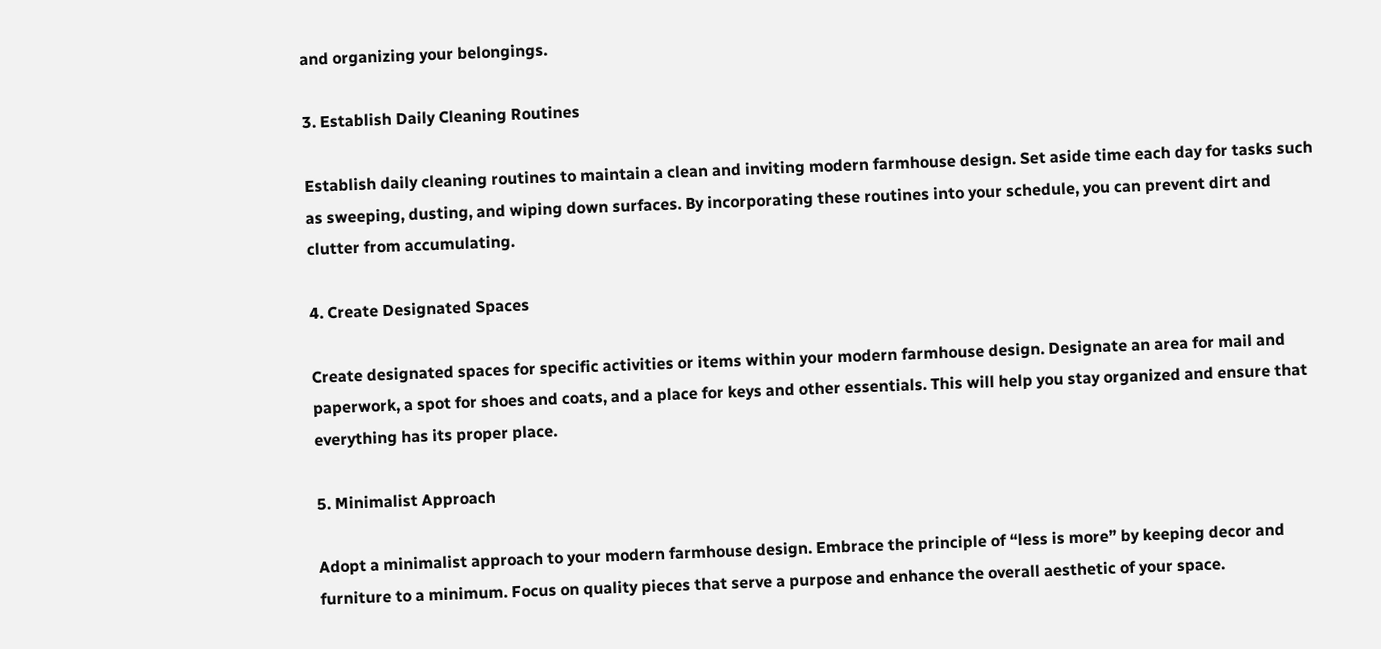and organizing your belongings.

3. Establish Daily Cleaning Routines

Establish daily cleaning routines to maintain a clean and inviting modern farmhouse design. Set aside time each day for tasks such as sweeping, dusting, and wiping down surfaces. By incorporating these routines into your schedule, you can prevent dirt and clutter from accumulating.

4. Create Designated Spaces

Create designated spaces for specific activities or items within your modern farmhouse design. Designate an area for mail and paperwork, a spot for shoes and coats, and a place for keys and other essentials. This will help you stay organized and ensure that everything has its proper place.

5. Minimalist Approach

Adopt a minimalist approach to your modern farmhouse design. Embrace the principle of “less is more” by keeping decor and furniture to a minimum. Focus on quality pieces that serve a purpose and enhance the overall aesthetic of your space.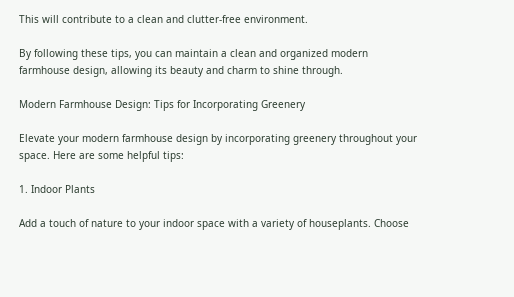This will contribute to a clean and clutter-free environment.

By following these tips, you can maintain a clean and organized modern farmhouse design, allowing its beauty and charm to shine through.

Modern Farmhouse Design: Tips for Incorporating Greenery

Elevate your modern farmhouse design by incorporating greenery throughout your space. Here are some helpful tips:

1. Indoor Plants

Add a touch of nature to your indoor space with a variety of houseplants. Choose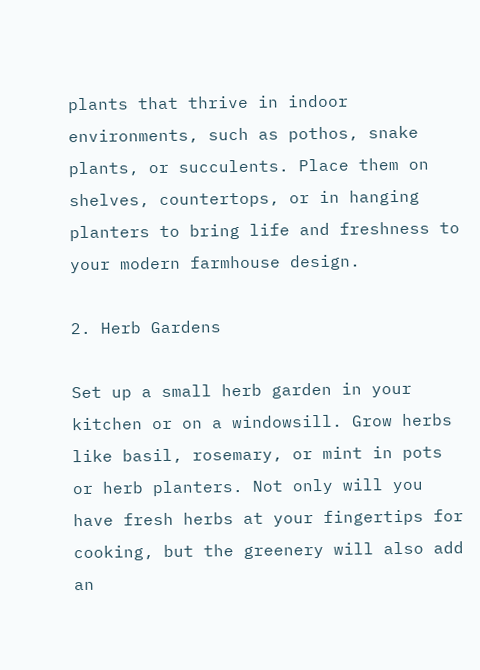plants that thrive in indoor environments, such as pothos, snake plants, or succulents. Place them on shelves, countertops, or in hanging planters to bring life and freshness to your modern farmhouse design.

2. Herb Gardens

Set up a small herb garden in your kitchen or on a windowsill. Grow herbs like basil, rosemary, or mint in pots or herb planters. Not only will you have fresh herbs at your fingertips for cooking, but the greenery will also add an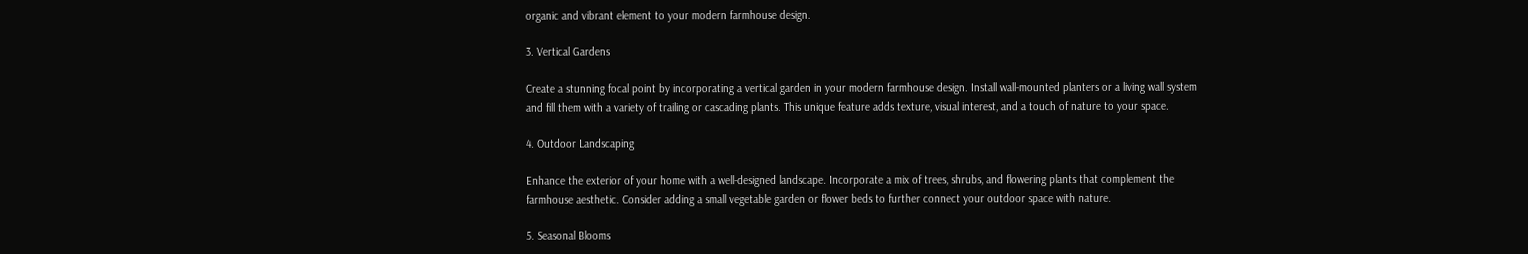organic and vibrant element to your modern farmhouse design.

3. Vertical Gardens

Create a stunning focal point by incorporating a vertical garden in your modern farmhouse design. Install wall-mounted planters or a living wall system and fill them with a variety of trailing or cascading plants. This unique feature adds texture, visual interest, and a touch of nature to your space.

4. Outdoor Landscaping

Enhance the exterior of your home with a well-designed landscape. Incorporate a mix of trees, shrubs, and flowering plants that complement the farmhouse aesthetic. Consider adding a small vegetable garden or flower beds to further connect your outdoor space with nature.

5. Seasonal Blooms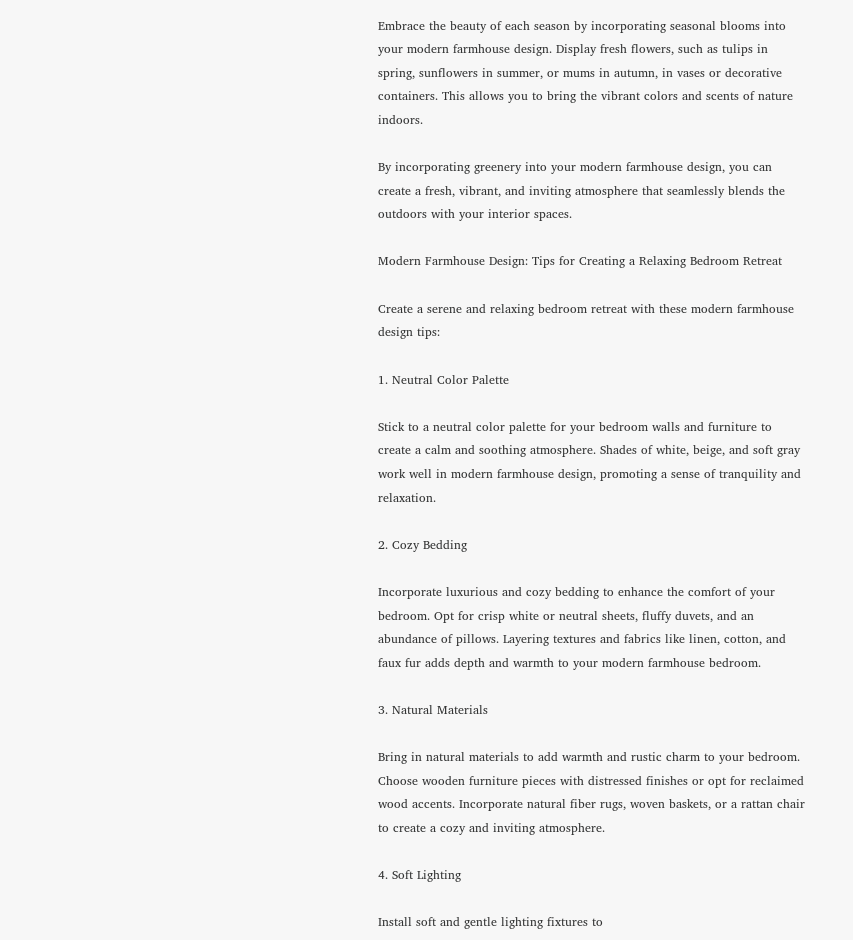Embrace the beauty of each season by incorporating seasonal blooms into your modern farmhouse design. Display fresh flowers, such as tulips in spring, sunflowers in summer, or mums in autumn, in vases or decorative containers. This allows you to bring the vibrant colors and scents of nature indoors.

By incorporating greenery into your modern farmhouse design, you can create a fresh, vibrant, and inviting atmosphere that seamlessly blends the outdoors with your interior spaces.

Modern Farmhouse Design: Tips for Creating a Relaxing Bedroom Retreat

Create a serene and relaxing bedroom retreat with these modern farmhouse design tips:

1. Neutral Color Palette

Stick to a neutral color palette for your bedroom walls and furniture to create a calm and soothing atmosphere. Shades of white, beige, and soft gray work well in modern farmhouse design, promoting a sense of tranquility and relaxation.

2. Cozy Bedding

Incorporate luxurious and cozy bedding to enhance the comfort of your bedroom. Opt for crisp white or neutral sheets, fluffy duvets, and an abundance of pillows. Layering textures and fabrics like linen, cotton, and faux fur adds depth and warmth to your modern farmhouse bedroom.

3. Natural Materials

Bring in natural materials to add warmth and rustic charm to your bedroom. Choose wooden furniture pieces with distressed finishes or opt for reclaimed wood accents. Incorporate natural fiber rugs, woven baskets, or a rattan chair to create a cozy and inviting atmosphere.

4. Soft Lighting

Install soft and gentle lighting fixtures to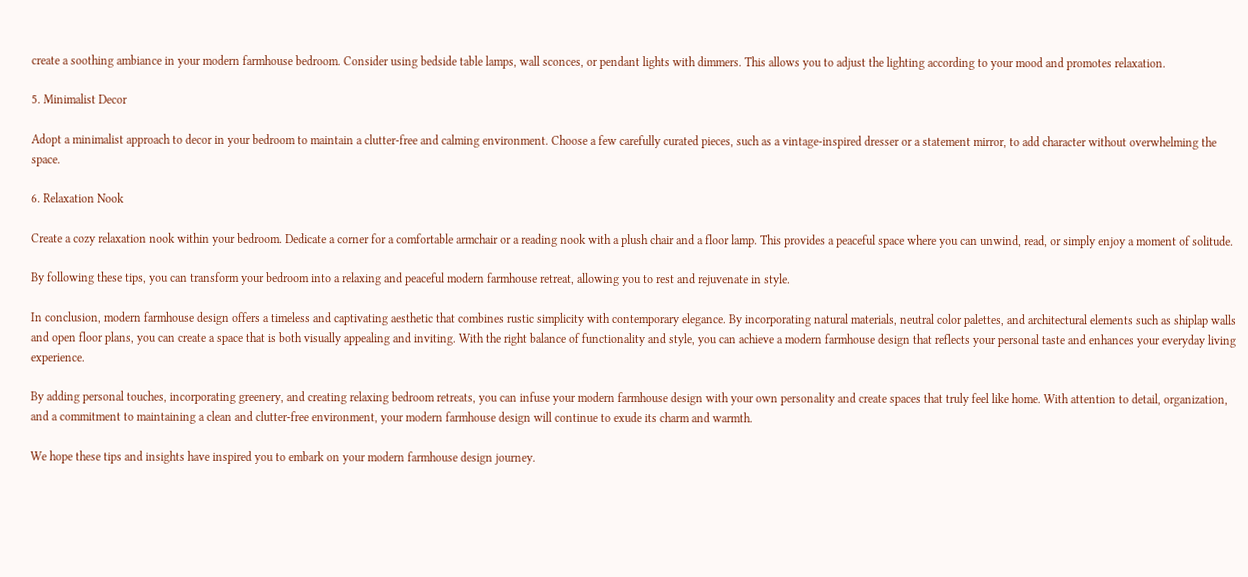create a soothing ambiance in your modern farmhouse bedroom. Consider using bedside table lamps, wall sconces, or pendant lights with dimmers. This allows you to adjust the lighting according to your mood and promotes relaxation.

5. Minimalist Decor

Adopt a minimalist approach to decor in your bedroom to maintain a clutter-free and calming environment. Choose a few carefully curated pieces, such as a vintage-inspired dresser or a statement mirror, to add character without overwhelming the space.

6. Relaxation Nook

Create a cozy relaxation nook within your bedroom. Dedicate a corner for a comfortable armchair or a reading nook with a plush chair and a floor lamp. This provides a peaceful space where you can unwind, read, or simply enjoy a moment of solitude.

By following these tips, you can transform your bedroom into a relaxing and peaceful modern farmhouse retreat, allowing you to rest and rejuvenate in style.

In conclusion, modern farmhouse design offers a timeless and captivating aesthetic that combines rustic simplicity with contemporary elegance. By incorporating natural materials, neutral color palettes, and architectural elements such as shiplap walls and open floor plans, you can create a space that is both visually appealing and inviting. With the right balance of functionality and style, you can achieve a modern farmhouse design that reflects your personal taste and enhances your everyday living experience.

By adding personal touches, incorporating greenery, and creating relaxing bedroom retreats, you can infuse your modern farmhouse design with your own personality and create spaces that truly feel like home. With attention to detail, organization, and a commitment to maintaining a clean and clutter-free environment, your modern farmhouse design will continue to exude its charm and warmth.

We hope these tips and insights have inspired you to embark on your modern farmhouse design journey.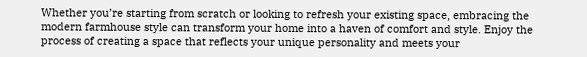Whether you’re starting from scratch or looking to refresh your existing space, embracing the modern farmhouse style can transform your home into a haven of comfort and style. Enjoy the process of creating a space that reflects your unique personality and meets your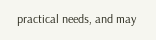practical needs, and may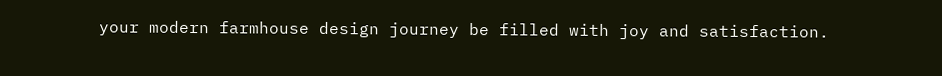your modern farmhouse design journey be filled with joy and satisfaction.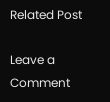Related Post

Leave a Comment